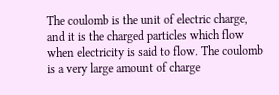The coulomb is the unit of electric charge, and it is the charged particles which flow when electricity is said to flow. The coulomb is a very large amount of charge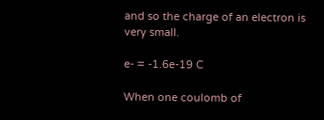and so the charge of an electron is very small.

e- = -1.6e-19 C

When one coulomb of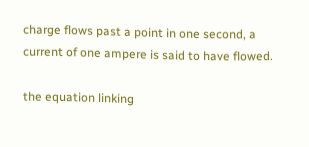charge flows past a point in one second, a current of one ampere is said to have flowed.

the equation linking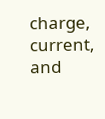charge, current, and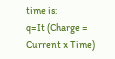time is:
q=It (Charge = Current x Time)